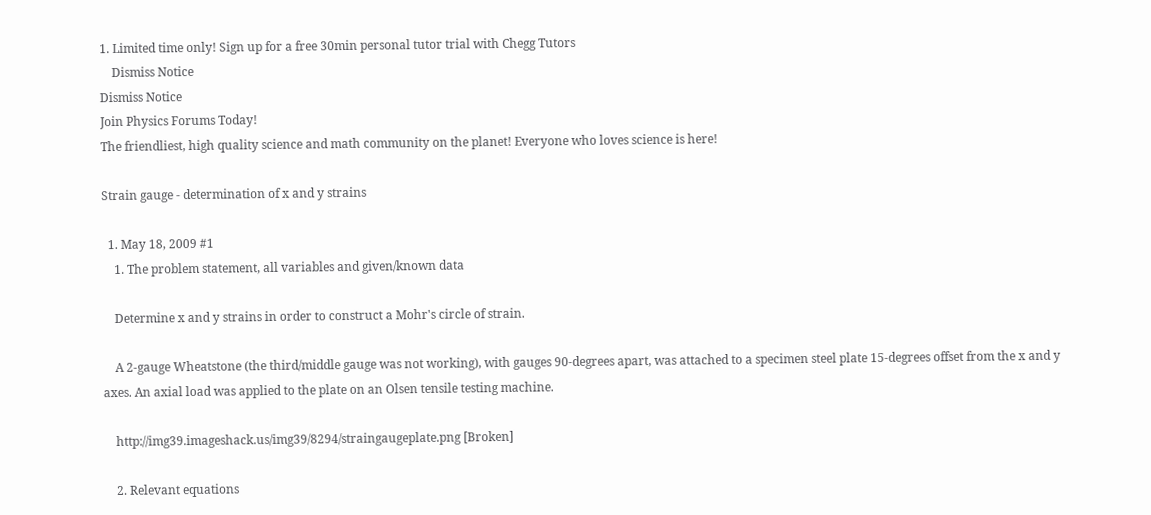1. Limited time only! Sign up for a free 30min personal tutor trial with Chegg Tutors
    Dismiss Notice
Dismiss Notice
Join Physics Forums Today!
The friendliest, high quality science and math community on the planet! Everyone who loves science is here!

Strain gauge - determination of x and y strains

  1. May 18, 2009 #1
    1. The problem statement, all variables and given/known data

    Determine x and y strains in order to construct a Mohr's circle of strain.

    A 2-gauge Wheatstone (the third/middle gauge was not working), with gauges 90-degrees apart, was attached to a specimen steel plate 15-degrees offset from the x and y axes. An axial load was applied to the plate on an Olsen tensile testing machine.

    http://img39.imageshack.us/img39/8294/straingaugeplate.png [Broken]

    2. Relevant equations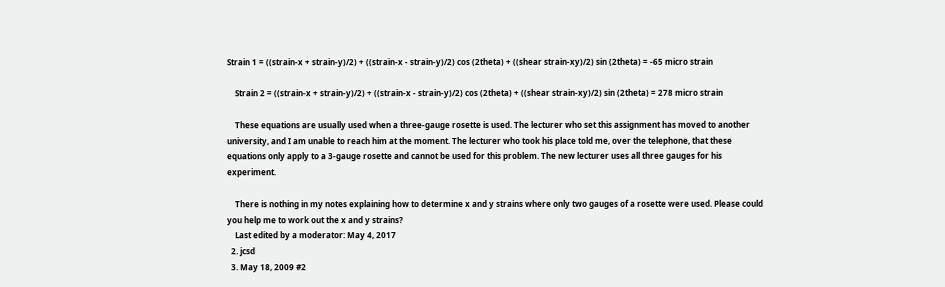Strain 1 = ((strain-x + strain-y)/2) + ((strain-x - strain-y)/2) cos (2theta) + ((shear strain-xy)/2) sin (2theta) = -65 micro strain

    Strain 2 = ((strain-x + strain-y)/2) + ((strain-x - strain-y)/2) cos (2theta) + ((shear strain-xy)/2) sin (2theta) = 278 micro strain

    These equations are usually used when a three-gauge rosette is used. The lecturer who set this assignment has moved to another university, and I am unable to reach him at the moment. The lecturer who took his place told me, over the telephone, that these equations only apply to a 3-gauge rosette and cannot be used for this problem. The new lecturer uses all three gauges for his experiment.

    There is nothing in my notes explaining how to determine x and y strains where only two gauges of a rosette were used. Please could you help me to work out the x and y strains?
    Last edited by a moderator: May 4, 2017
  2. jcsd
  3. May 18, 2009 #2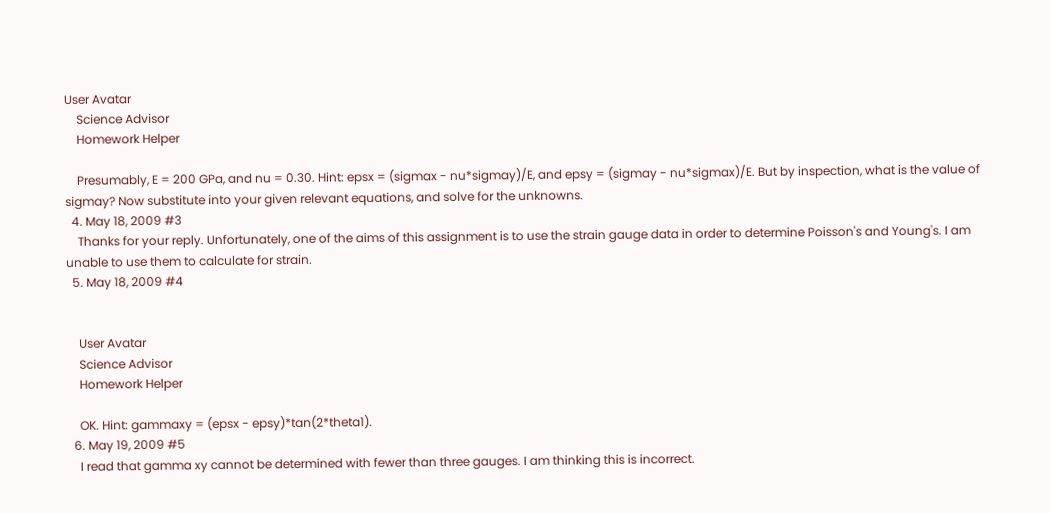User Avatar
    Science Advisor
    Homework Helper

    Presumably, E = 200 GPa, and nu = 0.30. Hint: epsx = (sigmax - nu*sigmay)/E, and epsy = (sigmay - nu*sigmax)/E. But by inspection, what is the value of sigmay? Now substitute into your given relevant equations, and solve for the unknowns.
  4. May 18, 2009 #3
    Thanks for your reply. Unfortunately, one of the aims of this assignment is to use the strain gauge data in order to determine Poisson's and Young's. I am unable to use them to calculate for strain.
  5. May 18, 2009 #4


    User Avatar
    Science Advisor
    Homework Helper

    OK. Hint: gammaxy = (epsx - epsy)*tan(2*theta1).
  6. May 19, 2009 #5
    I read that gamma xy cannot be determined with fewer than three gauges. I am thinking this is incorrect.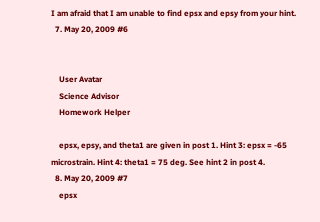I am afraid that I am unable to find epsx and epsy from your hint.
  7. May 20, 2009 #6


    User Avatar
    Science Advisor
    Homework Helper

    epsx, epsy, and theta1 are given in post 1. Hint 3: epsx = -65 microstrain. Hint 4: theta1 = 75 deg. See hint 2 in post 4.
  8. May 20, 2009 #7
    epsx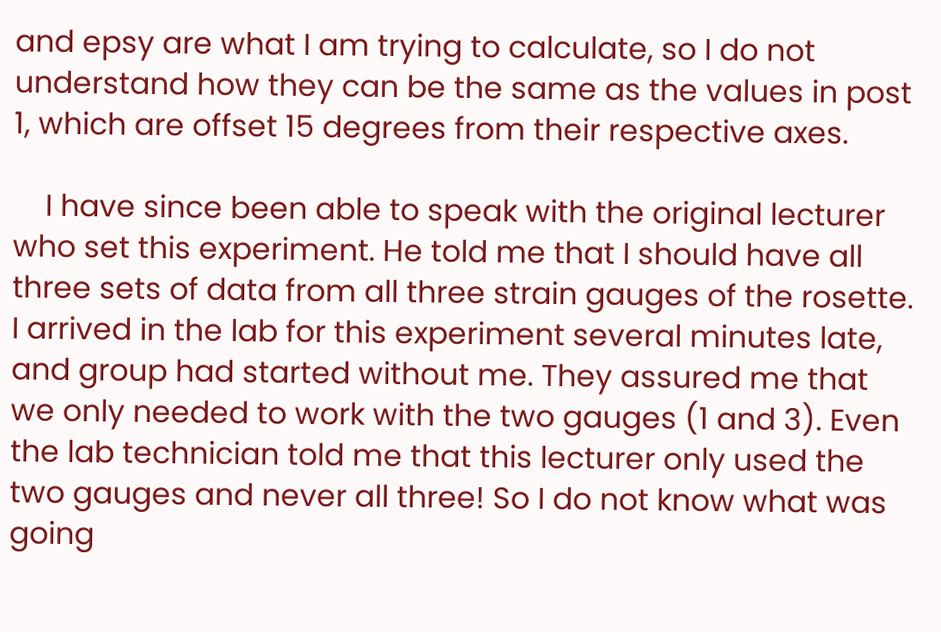and epsy are what I am trying to calculate, so I do not understand how they can be the same as the values in post 1, which are offset 15 degrees from their respective axes.

    I have since been able to speak with the original lecturer who set this experiment. He told me that I should have all three sets of data from all three strain gauges of the rosette. I arrived in the lab for this experiment several minutes late, and group had started without me. They assured me that we only needed to work with the two gauges (1 and 3). Even the lab technician told me that this lecturer only used the two gauges and never all three! So I do not know what was going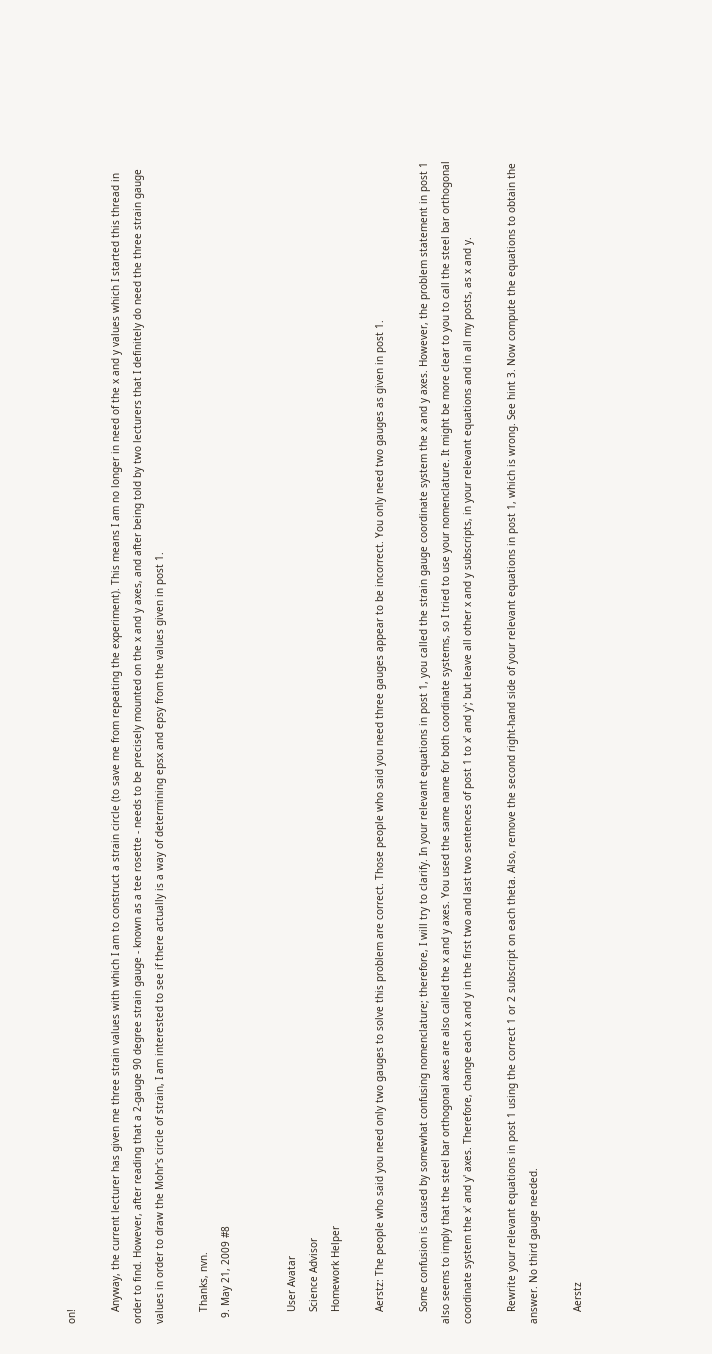on!

    Anyway, the current lecturer has given me three strain values with which I am to construct a strain circle (to save me from repeating the experiment). This means I am no longer in need of the x and y values which I started this thread in order to find. However, after reading that a 2-gauge 90 degree strain gauge - known as a tee rosette - needs to be precisely mounted on the x and y axes, and after being told by two lecturers that I definitely do need the three strain gauge values in order to draw the Mohr's circle of strain, I am interested to see if there actually is a way of determining epsx and epsy from the values given in post 1.

    Thanks, nvn.
  9. May 21, 2009 #8


    User Avatar
    Science Advisor
    Homework Helper

    Aerstz: The people who said you need only two gauges to solve this problem are correct. Those people who said you need three gauges appear to be incorrect. You only need two gauges as given in post 1.

    Some confusion is caused by somewhat confusing nomenclature; therefore, I will try to clarify. In your relevant equations in post 1, you called the strain gauge coordinate system the x and y axes. However, the problem statement in post 1 also seems to imply that the steel bar orthogonal axes are also called the x and y axes. You used the same name for both coordinate systems, so I tried to use your nomenclature. It might be more clear to you to call the steel bar orthogonal coordinate system the x' and y' axes. Therefore, change each x and y in the first two and last two sentences of post 1 to x' and y'; but leave all other x and y subscripts, in your relevant equations and in all my posts, as x and y.

    Rewrite your relevant equations in post 1 using the correct 1 or 2 subscript on each theta. Also, remove the second right-hand side of your relevant equations in post 1, which is wrong. See hint 3. Now compute the equations to obtain the answer. No third gauge needed.

    Aerstz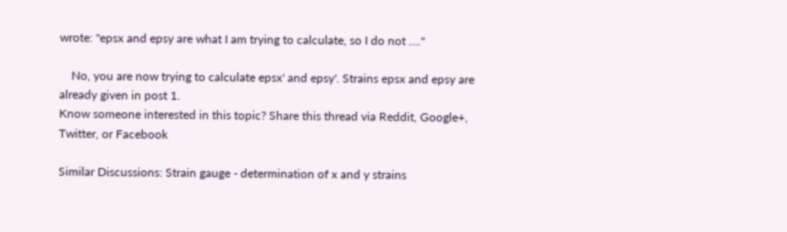wrote: "epsx and epsy are what I am trying to calculate, so I do not ...."

    No, you are now trying to calculate epsx' and epsy'. Strains epsx and epsy are already given in post 1.
Know someone interested in this topic? Share this thread via Reddit, Google+, Twitter, or Facebook

Similar Discussions: Strain gauge - determination of x and y strains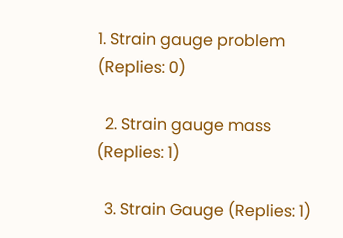1. Strain gauge problem (Replies: 0)

  2. Strain gauge mass (Replies: 1)

  3. Strain Gauge (Replies: 1)